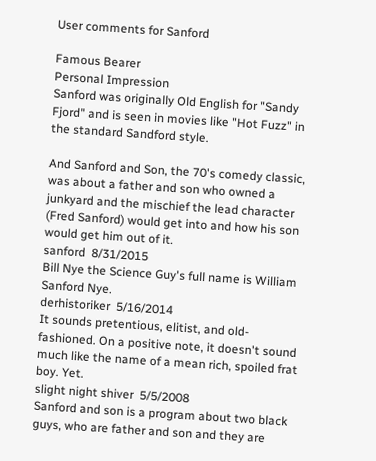User comments for Sanford

Famous Bearer
Personal Impression
Sanford was originally Old English for "Sandy Fjord" and is seen in movies like "Hot Fuzz" in the standard Sandford style.

And Sanford and Son, the 70's comedy classic, was about a father and son who owned a junkyard and the mischief the lead character (Fred Sanford) would get into and how his son would get him out of it.
sanford  8/31/2015
Bill Nye the Science Guy's full name is William Sanford Nye.
derhistoriker  5/16/2014
It sounds pretentious, elitist, and old-fashioned. On a positive note, it doesn't sound much like the name of a mean rich, spoiled frat boy. Yet.
slight night shiver  5/5/2008
Sanford and son is a program about two black guys, who are father and son and they are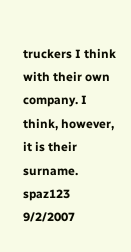truckers I think with their own company. I think, however, it is their surname.
spaz123  9/2/2007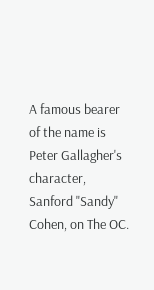A famous bearer of the name is Peter Gallagher's character, Sanford "Sandy" Cohen, on The OC.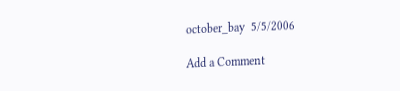october_bay  5/5/2006

Add a Comment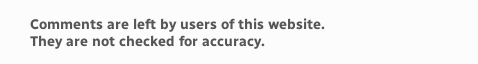Comments are left by users of this website. They are not checked for accuracy.